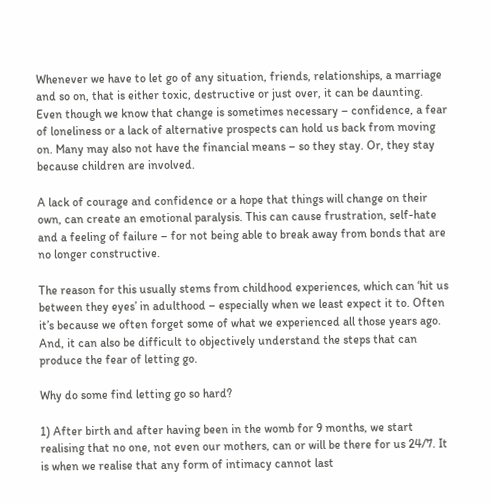Whenever we have to let go of any situation, friends, relationships, a marriage and so on, that is either toxic, destructive or just over, it can be daunting. Even though we know that change is sometimes necessary – confidence, a fear of loneliness or a lack of alternative prospects can hold us back from moving on. Many may also not have the financial means – so they stay. Or, they stay because children are involved.

A lack of courage and confidence or a hope that things will change on their own, can create an emotional paralysis. This can cause frustration, self-hate and a feeling of failure – for not being able to break away from bonds that are no longer constructive.

The reason for this usually stems from childhood experiences, which can ‘hit us between they eyes’ in adulthood – especially when we least expect it to. Often it’s because we often forget some of what we experienced all those years ago. And, it can also be difficult to objectively understand the steps that can produce the fear of letting go.

Why do some find letting go so hard?

1) After birth and after having been in the womb for 9 months, we start realising that no one, not even our mothers, can or will be there for us 24/7. It is when we realise that any form of intimacy cannot last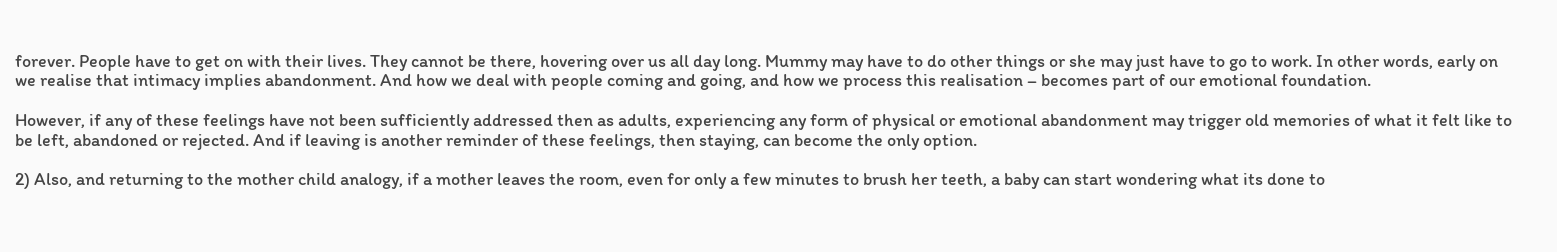forever. People have to get on with their lives. They cannot be there, hovering over us all day long. Mummy may have to do other things or she may just have to go to work. In other words, early on we realise that intimacy implies abandonment. And how we deal with people coming and going, and how we process this realisation – becomes part of our emotional foundation.

However, if any of these feelings have not been sufficiently addressed then as adults, experiencing any form of physical or emotional abandonment may trigger old memories of what it felt like to be left, abandoned or rejected. And if leaving is another reminder of these feelings, then staying, can become the only option.

2) Also, and returning to the mother child analogy, if a mother leaves the room, even for only a few minutes to brush her teeth, a baby can start wondering what its done to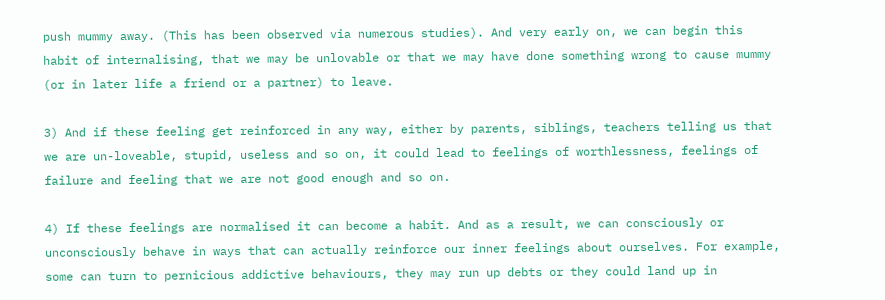push mummy away. (This has been observed via numerous studies). And very early on, we can begin this habit of internalising, that we may be unlovable or that we may have done something wrong to cause mummy (or in later life a friend or a partner) to leave.

3) And if these feeling get reinforced in any way, either by parents, siblings, teachers telling us that we are un-loveable, stupid, useless and so on, it could lead to feelings of worthlessness, feelings of failure and feeling that we are not good enough and so on.

4) If these feelings are normalised it can become a habit. And as a result, we can consciously or unconsciously behave in ways that can actually reinforce our inner feelings about ourselves. For example, some can turn to pernicious addictive behaviours, they may run up debts or they could land up in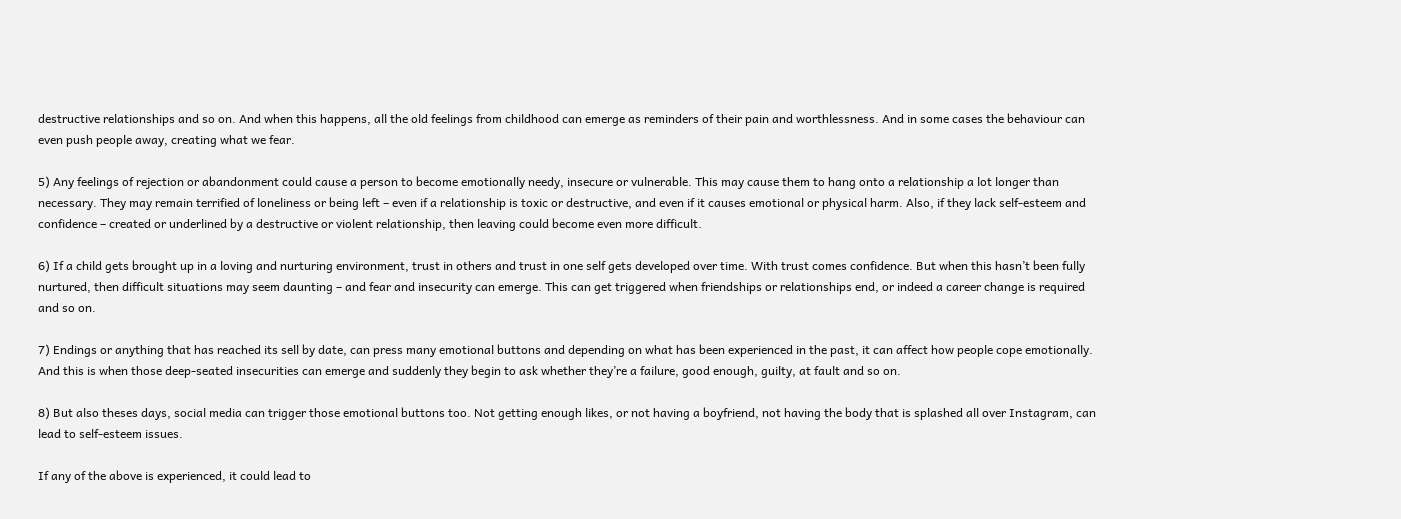destructive relationships and so on. And when this happens, all the old feelings from childhood can emerge as reminders of their pain and worthlessness. And in some cases the behaviour can even push people away, creating what we fear.

5) Any feelings of rejection or abandonment could cause a person to become emotionally needy, insecure or vulnerable. This may cause them to hang onto a relationship a lot longer than necessary. They may remain terrified of loneliness or being left – even if a relationship is toxic or destructive, and even if it causes emotional or physical harm. Also, if they lack self-esteem and confidence – created or underlined by a destructive or violent relationship, then leaving could become even more difficult.

6) If a child gets brought up in a loving and nurturing environment, trust in others and trust in one self gets developed over time. With trust comes confidence. But when this hasn’t been fully nurtured, then difficult situations may seem daunting – and fear and insecurity can emerge. This can get triggered when friendships or relationships end, or indeed a career change is required and so on.

7) Endings or anything that has reached its sell by date, can press many emotional buttons and depending on what has been experienced in the past, it can affect how people cope emotionally. And this is when those deep-seated insecurities can emerge and suddenly they begin to ask whether they’re a failure, good enough, guilty, at fault and so on.

8) But also theses days, social media can trigger those emotional buttons too. Not getting enough likes, or not having a boyfriend, not having the body that is splashed all over Instagram, can lead to self-esteem issues.

If any of the above is experienced, it could lead to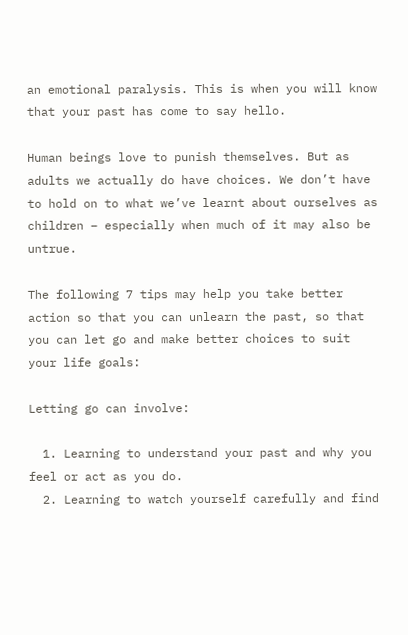an emotional paralysis. This is when you will know that your past has come to say hello.

Human beings love to punish themselves. But as adults we actually do have choices. We don’t have to hold on to what we’ve learnt about ourselves as children – especially when much of it may also be untrue.

The following 7 tips may help you take better action so that you can unlearn the past, so that you can let go and make better choices to suit your life goals:

Letting go can involve:

  1. Learning to understand your past and why you feel or act as you do.
  2. Learning to watch yourself carefully and find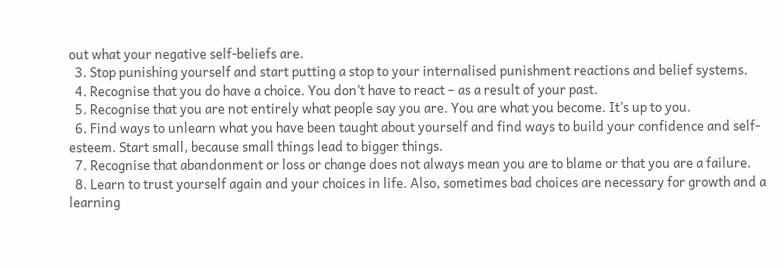out what your negative self-beliefs are.
  3. Stop punishing yourself and start putting a stop to your internalised punishment reactions and belief systems.
  4. Recognise that you do have a choice. You don’t have to react – as a result of your past.
  5. Recognise that you are not entirely what people say you are. You are what you become. It’s up to you.
  6. Find ways to unlearn what you have been taught about yourself and find ways to build your confidence and self-esteem. Start small, because small things lead to bigger things.
  7. Recognise that abandonment or loss or change does not always mean you are to blame or that you are a failure.
  8. Learn to trust yourself again and your choices in life. Also, sometimes bad choices are necessary for growth and a learning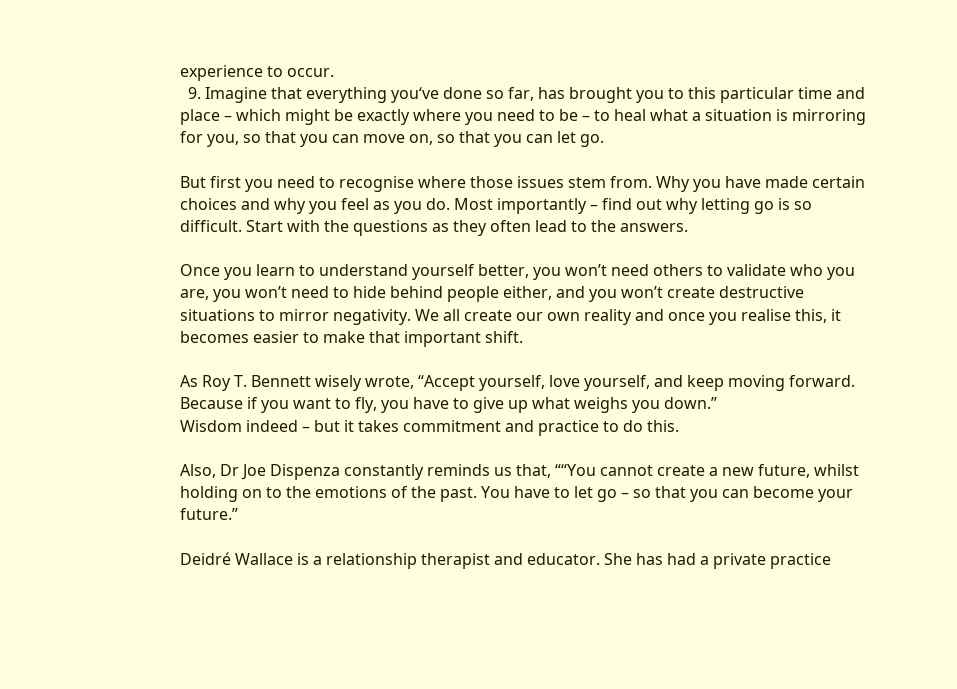experience to occur.
  9. Imagine that everything you‘ve done so far, has brought you to this particular time and place – which might be exactly where you need to be – to heal what a situation is mirroring for you, so that you can move on, so that you can let go.

But first you need to recognise where those issues stem from. Why you have made certain choices and why you feel as you do. Most importantly – find out why letting go is so difficult. Start with the questions as they often lead to the answers.

Once you learn to understand yourself better, you won’t need others to validate who you are, you won’t need to hide behind people either, and you won’t create destructive situations to mirror negativity. We all create our own reality and once you realise this, it becomes easier to make that important shift.

As Roy T. Bennett wisely wrote, “Accept yourself, love yourself, and keep moving forward. Because if you want to fly, you have to give up what weighs you down.”
Wisdom indeed – but it takes commitment and practice to do this.

Also, Dr Joe Dispenza constantly reminds us that, ““You cannot create a new future, whilst holding on to the emotions of the past. You have to let go – so that you can become your future.”

Deidré Wallace is a relationship therapist and educator. She has had a private practice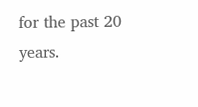for the past 20 years.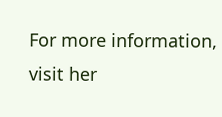For more information, visit her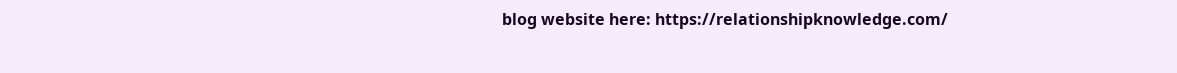blog website here: https://relationshipknowledge.com/